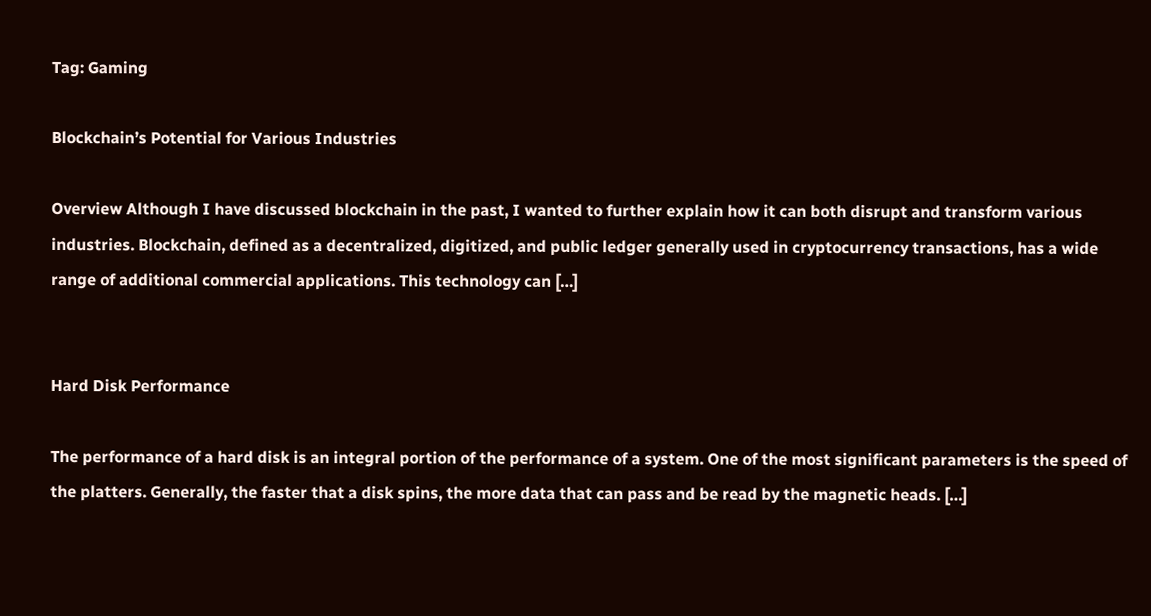Tag: Gaming

Blockchain’s Potential for Various Industries

Overview Although I have discussed blockchain in the past, I wanted to further explain how it can both disrupt and transform various industries. Blockchain, defined as a decentralized, digitized, and public ledger generally used in cryptocurrency transactions, has a wide range of additional commercial applications. This technology can […]


Hard Disk Performance

The performance of a hard disk is an integral portion of the performance of a system. One of the most significant parameters is the speed of the platters. Generally, the faster that a disk spins, the more data that can pass and be read by the magnetic heads. […]